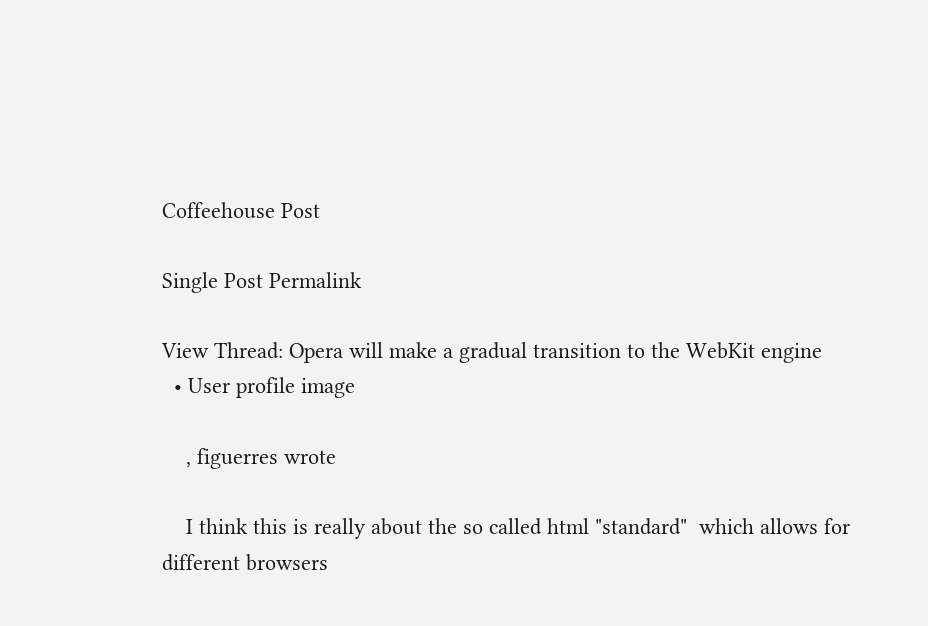Coffeehouse Post

Single Post Permalink

View Thread: Opera will make a gradual transition to the WebKit engine
  • User profile image

    , figuerres wrote

    I think this is really about the so called html "standard"  which allows for different browsers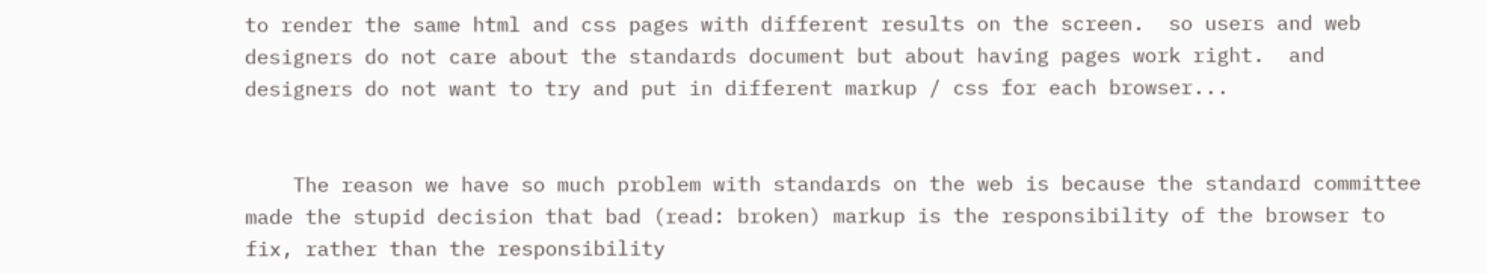to render the same html and css pages with different results on the screen.  so users and web designers do not care about the standards document but about having pages work right.  and designers do not want to try and put in different markup / css for each browser...


    The reason we have so much problem with standards on the web is because the standard committee made the stupid decision that bad (read: broken) markup is the responsibility of the browser to fix, rather than the responsibility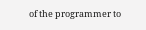of the programmer to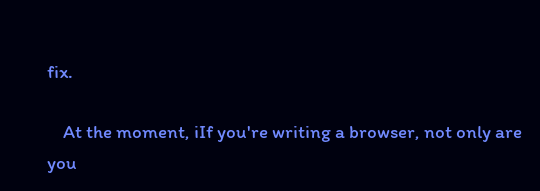fix.

    At the moment, iIf you're writing a browser, not only are you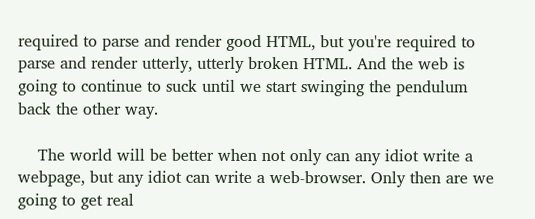required to parse and render good HTML, but you're required to parse and render utterly, utterly broken HTML. And the web is going to continue to suck until we start swinging the pendulum back the other way.

    The world will be better when not only can any idiot write a webpage, but any idiot can write a web-browser. Only then are we going to get real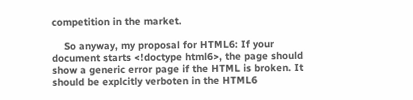competition in the market.

    So anyway, my proposal for HTML6: If your document starts <!doctype html6>, the page should show a generic error page if the HTML is broken. It should be explcitly verboten in the HTML6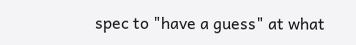spec to "have a guess" at what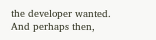the developer wanted. And perhaps then,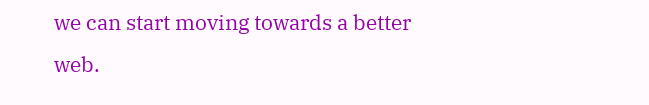we can start moving towards a better web.